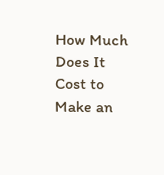How Much Does It Cost to Make an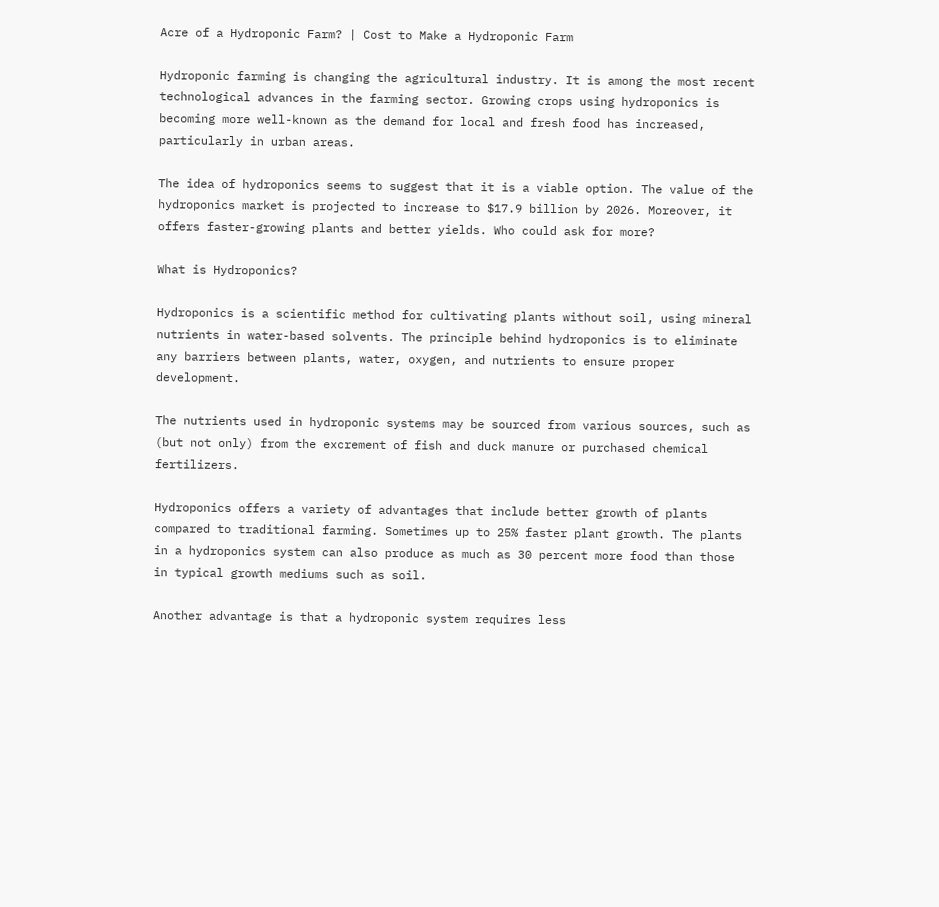Acre of a Hydroponic Farm? | Cost to Make a Hydroponic Farm

Hydroponic farming is changing the agricultural industry. It is among the most recent technological advances in the farming sector. Growing crops using hydroponics is becoming more well-known as the demand for local and fresh food has increased, particularly in urban areas.

The idea of hydroponics seems to suggest that it is a viable option. The value of the hydroponics market is projected to increase to $17.9 billion by 2026. Moreover, it offers faster-growing plants and better yields. Who could ask for more?

What is Hydroponics?

Hydroponics is a scientific method for cultivating plants without soil, using mineral nutrients in water-based solvents. The principle behind hydroponics is to eliminate any barriers between plants, water, oxygen, and nutrients to ensure proper development.

The nutrients used in hydroponic systems may be sourced from various sources, such as (but not only) from the excrement of fish and duck manure or purchased chemical fertilizers.

Hydroponics offers a variety of advantages that include better growth of plants compared to traditional farming. Sometimes up to 25% faster plant growth. The plants in a hydroponics system can also produce as much as 30 percent more food than those in typical growth mediums such as soil.

Another advantage is that a hydroponic system requires less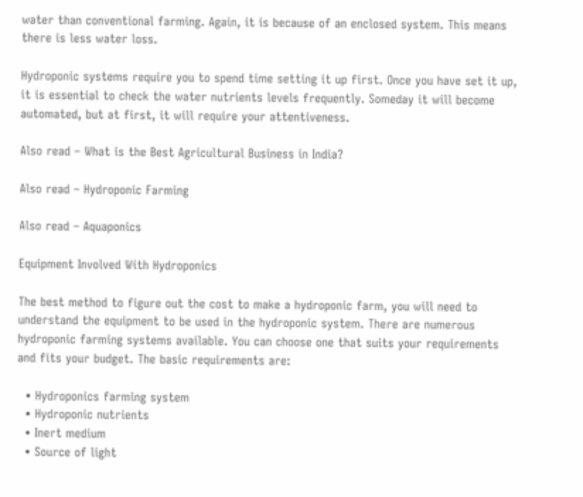water than conventional farming. Again, it is because of an enclosed system. This means there is less water loss.

Hydroponic systems require you to spend time setting it up first. Once you have set it up, it is essential to check the water nutrients levels frequently. Someday it will become automated, but at first, it will require your attentiveness.

Also read – What is the Best Agricultural Business in India?

Also read – Hydroponic Farming

Also read – Aquaponics

Equipment Involved With Hydroponics

The best method to figure out the cost to make a hydroponic farm, you will need to understand the equipment to be used in the hydroponic system. There are numerous hydroponic farming systems available. You can choose one that suits your requirements and fits your budget. The basic requirements are:

  • Hydroponics farming system
  • Hydroponic nutrients
  • Inert medium
  • Source of light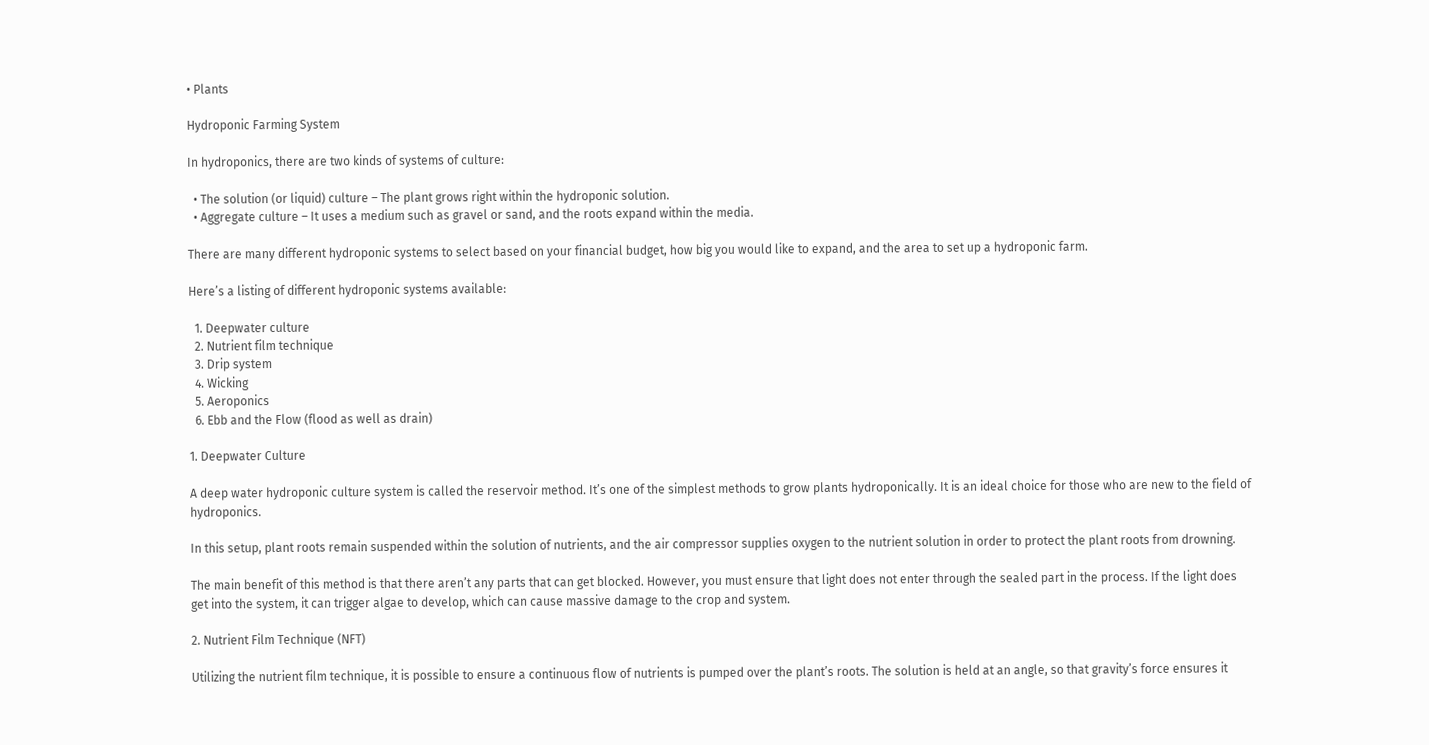• Plants

Hydroponic Farming System

In hydroponics, there are two kinds of systems of culture:

  • The solution (or liquid) culture – The plant grows right within the hydroponic solution.
  • Aggregate culture – It uses a medium such as gravel or sand, and the roots expand within the media.

There are many different hydroponic systems to select based on your financial budget, how big you would like to expand, and the area to set up a hydroponic farm.

Here’s a listing of different hydroponic systems available:

  1. Deepwater culture
  2. Nutrient film technique
  3. Drip system
  4. Wicking
  5. Aeroponics
  6. Ebb and the Flow (flood as well as drain)

1. Deepwater Culture

A deep water hydroponic culture system is called the reservoir method. It’s one of the simplest methods to grow plants hydroponically. It is an ideal choice for those who are new to the field of hydroponics.

In this setup, plant roots remain suspended within the solution of nutrients, and the air compressor supplies oxygen to the nutrient solution in order to protect the plant roots from drowning.

The main benefit of this method is that there aren’t any parts that can get blocked. However, you must ensure that light does not enter through the sealed part in the process. If the light does get into the system, it can trigger algae to develop, which can cause massive damage to the crop and system.

2. Nutrient Film Technique (NFT)

Utilizing the nutrient film technique, it is possible to ensure a continuous flow of nutrients is pumped over the plant’s roots. The solution is held at an angle, so that gravity’s force ensures it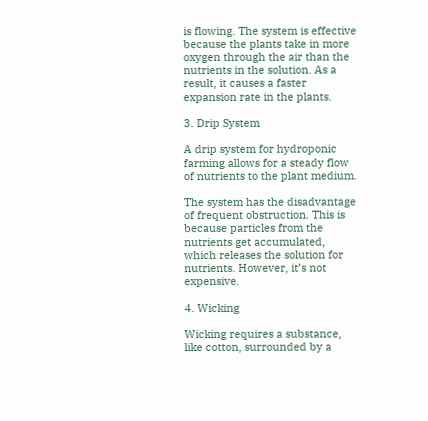is flowing. The system is effective because the plants take in more oxygen through the air than the nutrients in the solution. As a result, it causes a faster expansion rate in the plants.

3. Drip System

A drip system for hydroponic farming allows for a steady flow of nutrients to the plant medium.

The system has the disadvantage of frequent obstruction. This is because particles from the nutrients get accumulated, which releases the solution for nutrients. However, it’s not expensive.

4. Wicking

Wicking requires a substance, like cotton, surrounded by a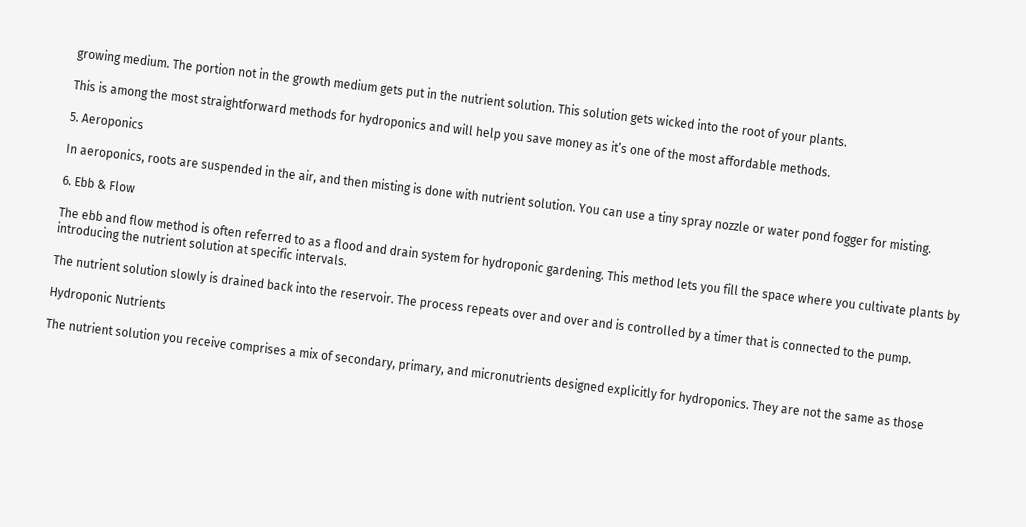growing medium. The portion not in the growth medium gets put in the nutrient solution. This solution gets wicked into the root of your plants.

This is among the most straightforward methods for hydroponics and will help you save money as it’s one of the most affordable methods.

5. Aeroponics

In aeroponics, roots are suspended in the air, and then misting is done with nutrient solution. You can use a tiny spray nozzle or water pond fogger for misting.

6. Ebb & Flow

The ebb and flow method is often referred to as a flood and drain system for hydroponic gardening. This method lets you fill the space where you cultivate plants by introducing the nutrient solution at specific intervals.

The nutrient solution slowly is drained back into the reservoir. The process repeats over and over and is controlled by a timer that is connected to the pump.

Hydroponic Nutrients

The nutrient solution you receive comprises a mix of secondary, primary, and micronutrients designed explicitly for hydroponics. They are not the same as those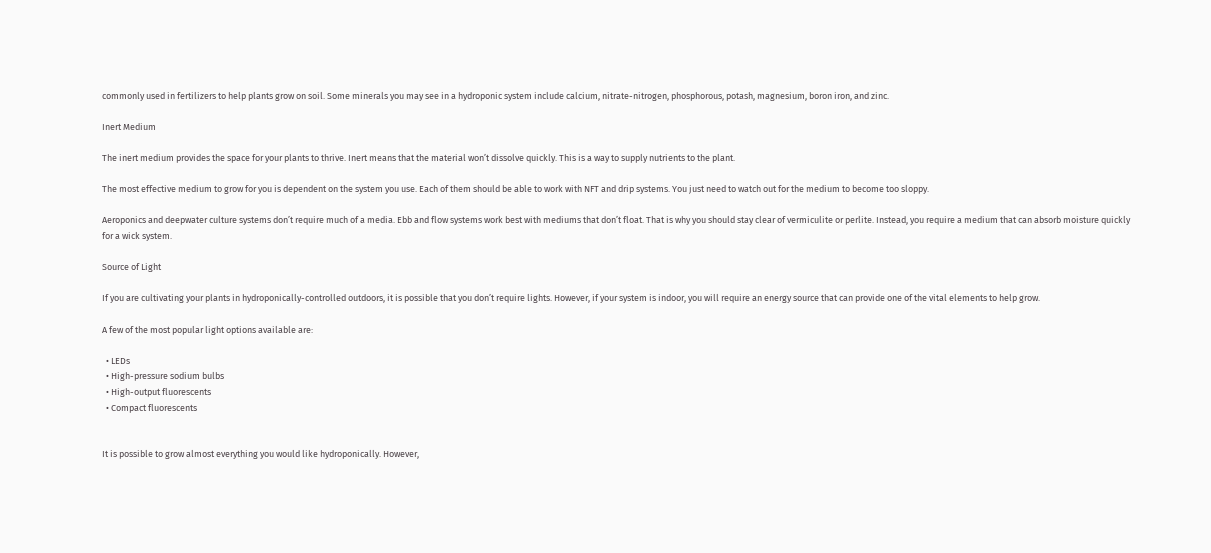commonly used in fertilizers to help plants grow on soil. Some minerals you may see in a hydroponic system include calcium, nitrate-nitrogen, phosphorous, potash, magnesium, boron iron, and zinc.

Inert Medium

The inert medium provides the space for your plants to thrive. Inert means that the material won’t dissolve quickly. This is a way to supply nutrients to the plant.

The most effective medium to grow for you is dependent on the system you use. Each of them should be able to work with NFT and drip systems. You just need to watch out for the medium to become too sloppy.

Aeroponics and deepwater culture systems don’t require much of a media. Ebb and flow systems work best with mediums that don’t float. That is why you should stay clear of vermiculite or perlite. Instead, you require a medium that can absorb moisture quickly for a wick system.

Source of Light

If you are cultivating your plants in hydroponically-controlled outdoors, it is possible that you don’t require lights. However, if your system is indoor, you will require an energy source that can provide one of the vital elements to help grow.

A few of the most popular light options available are:

  • LEDs
  • High-pressure sodium bulbs
  • High-output fluorescents
  • Compact fluorescents


It is possible to grow almost everything you would like hydroponically. However,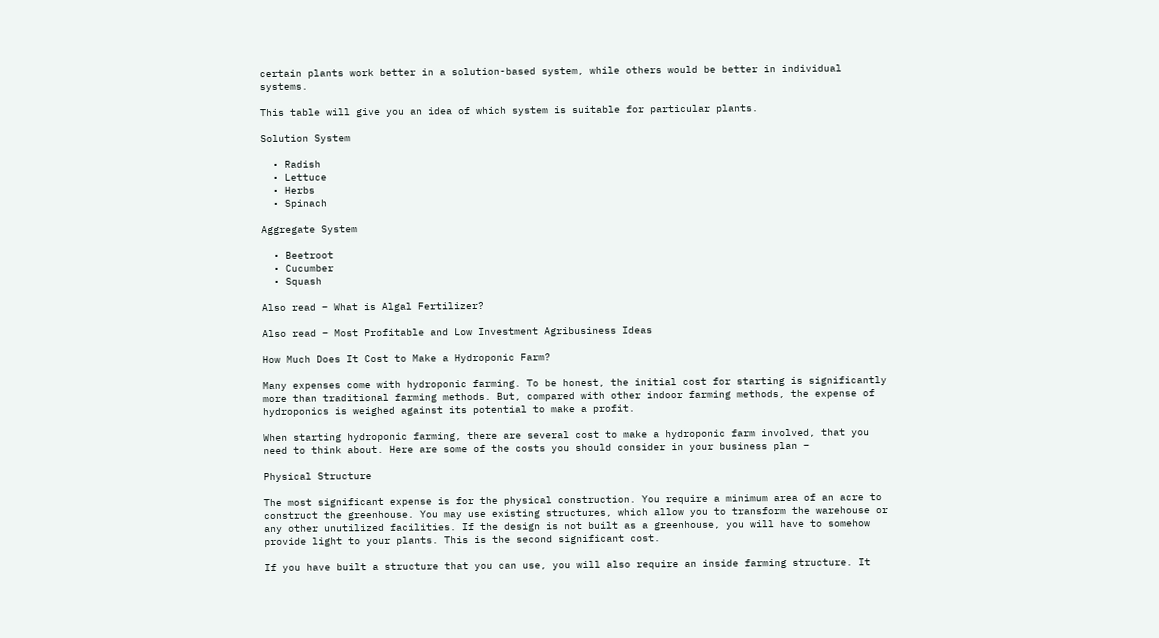certain plants work better in a solution-based system, while others would be better in individual systems.

This table will give you an idea of which system is suitable for particular plants.

Solution System

  • Radish
  • Lettuce
  • Herbs
  • Spinach

Aggregate System

  • Beetroot
  • Cucumber
  • Squash

Also read – What is Algal Fertilizer?

Also read – Most Profitable and Low Investment Agribusiness Ideas

How Much Does It Cost to Make a Hydroponic Farm?

Many expenses come with hydroponic farming. To be honest, the initial cost for starting is significantly more than traditional farming methods. But, compared with other indoor farming methods, the expense of hydroponics is weighed against its potential to make a profit.

When starting hydroponic farming, there are several cost to make a hydroponic farm involved, that you need to think about. Here are some of the costs you should consider in your business plan –

Physical Structure

The most significant expense is for the physical construction. You require a minimum area of an acre to construct the greenhouse. You may use existing structures, which allow you to transform the warehouse or any other unutilized facilities. If the design is not built as a greenhouse, you will have to somehow provide light to your plants. This is the second significant cost.

If you have built a structure that you can use, you will also require an inside farming structure. It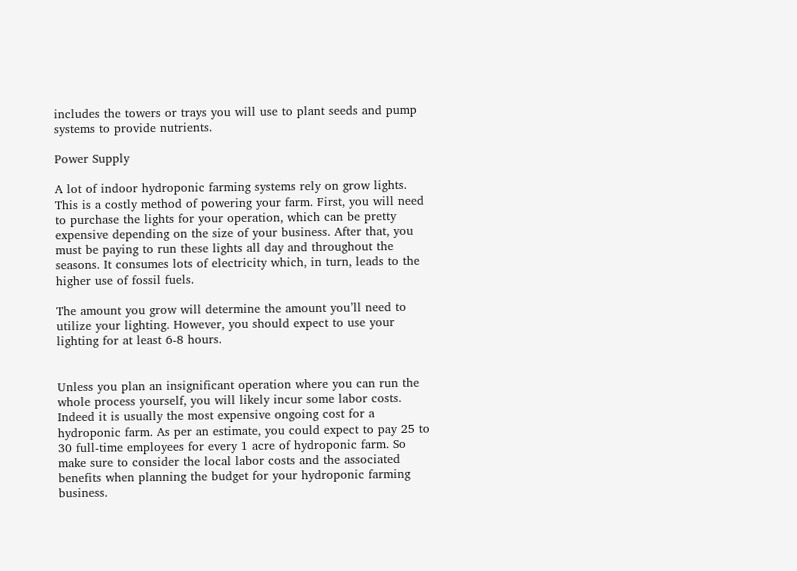includes the towers or trays you will use to plant seeds and pump systems to provide nutrients.

Power Supply

A lot of indoor hydroponic farming systems rely on grow lights. This is a costly method of powering your farm. First, you will need to purchase the lights for your operation, which can be pretty expensive depending on the size of your business. After that, you must be paying to run these lights all day and throughout the seasons. It consumes lots of electricity which, in turn, leads to the higher use of fossil fuels.

The amount you grow will determine the amount you’ll need to utilize your lighting. However, you should expect to use your lighting for at least 6-8 hours.


Unless you plan an insignificant operation where you can run the whole process yourself, you will likely incur some labor costs. Indeed it is usually the most expensive ongoing cost for a hydroponic farm. As per an estimate, you could expect to pay 25 to 30 full-time employees for every 1 acre of hydroponic farm. So make sure to consider the local labor costs and the associated benefits when planning the budget for your hydroponic farming business.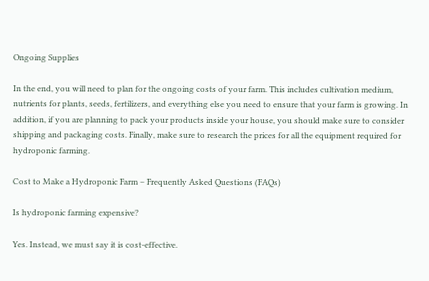Ongoing Supplies

In the end, you will need to plan for the ongoing costs of your farm. This includes cultivation medium, nutrients for plants, seeds, fertilizers, and everything else you need to ensure that your farm is growing. In addition, if you are planning to pack your products inside your house, you should make sure to consider shipping and packaging costs. Finally, make sure to research the prices for all the equipment required for hydroponic farming.

Cost to Make a Hydroponic Farm – Frequently Asked Questions (FAQs)

Is hydroponic farming expensive?

Yes. Instead, we must say it is cost-effective.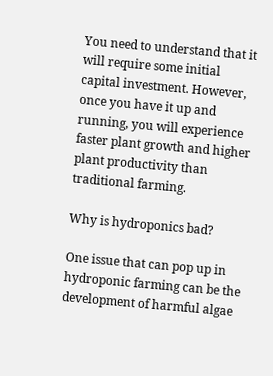You need to understand that it will require some initial capital investment. However, once you have it up and running, you will experience faster plant growth and higher plant productivity than traditional farming.

Why is hydroponics bad?

One issue that can pop up in hydroponic farming can be the development of harmful algae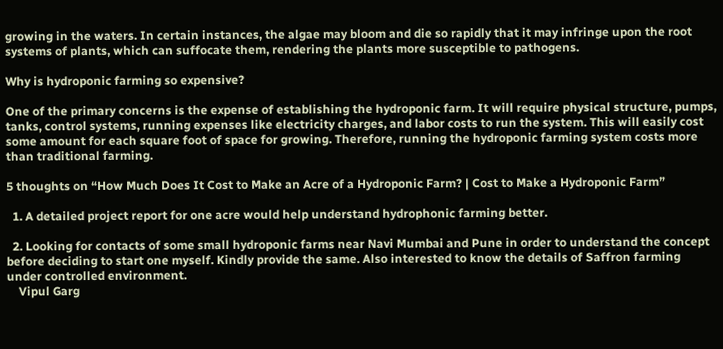growing in the waters. In certain instances, the algae may bloom and die so rapidly that it may infringe upon the root systems of plants, which can suffocate them, rendering the plants more susceptible to pathogens.

Why is hydroponic farming so expensive?

One of the primary concerns is the expense of establishing the hydroponic farm. It will require physical structure, pumps, tanks, control systems, running expenses like electricity charges, and labor costs to run the system. This will easily cost some amount for each square foot of space for growing. Therefore, running the hydroponic farming system costs more than traditional farming.

5 thoughts on “How Much Does It Cost to Make an Acre of a Hydroponic Farm? | Cost to Make a Hydroponic Farm”

  1. A detailed project report for one acre would help understand hydrophonic farming better.

  2. Looking for contacts of some small hydroponic farms near Navi Mumbai and Pune in order to understand the concept before deciding to start one myself. Kindly provide the same. Also interested to know the details of Saffron farming under controlled environment.
    Vipul Garg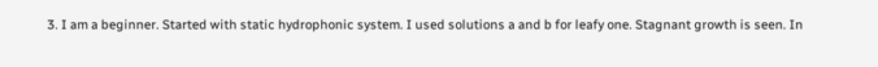3. I am a beginner. Started with static hydrophonic system. I used solutions a and b for leafy one. Stagnant growth is seen. In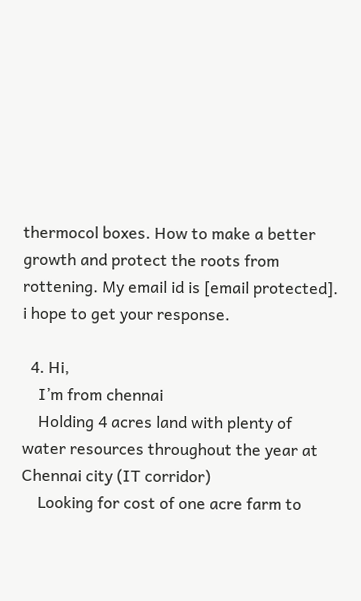thermocol boxes. How to make a better growth and protect the roots from rottening. My email id is [email protected]. i hope to get your response.

  4. Hi,
    I’m from chennai
    Holding 4 acres land with plenty of water resources throughout the year at Chennai city (IT corridor)
    Looking for cost of one acre farm to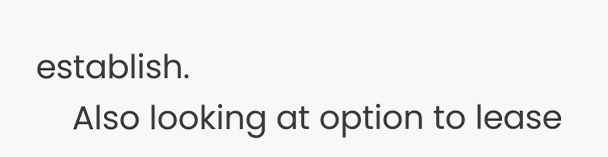establish.
    Also looking at option to lease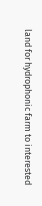land for hydrophonic farm to interested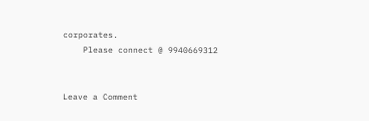corporates.
    Please connect @ 9940669312


Leave a Comment